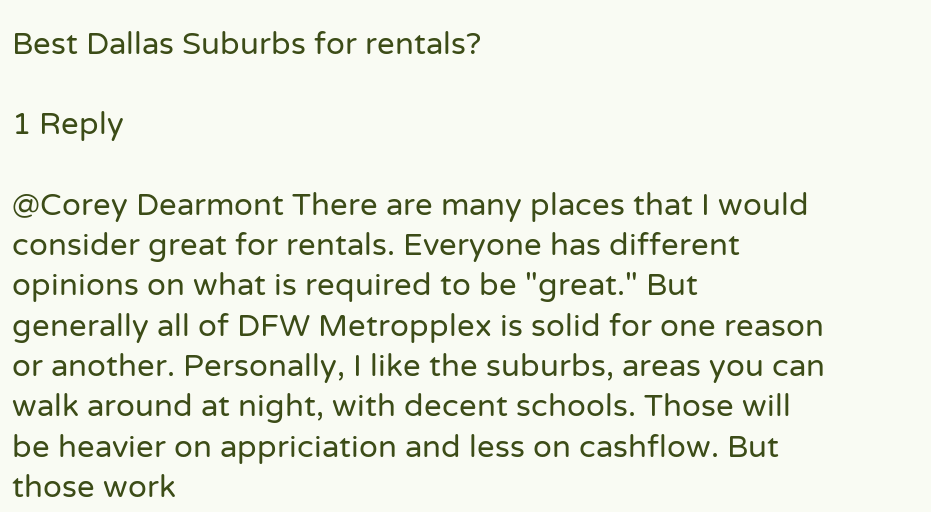Best Dallas Suburbs for rentals?

1 Reply

@Corey Dearmont There are many places that I would consider great for rentals. Everyone has different opinions on what is required to be "great." But generally all of DFW Metropplex is solid for one reason or another. Personally, I like the suburbs, areas you can walk around at night, with decent schools. Those will be heavier on appriciation and less on cashflow. But those work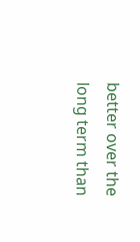better over the long term than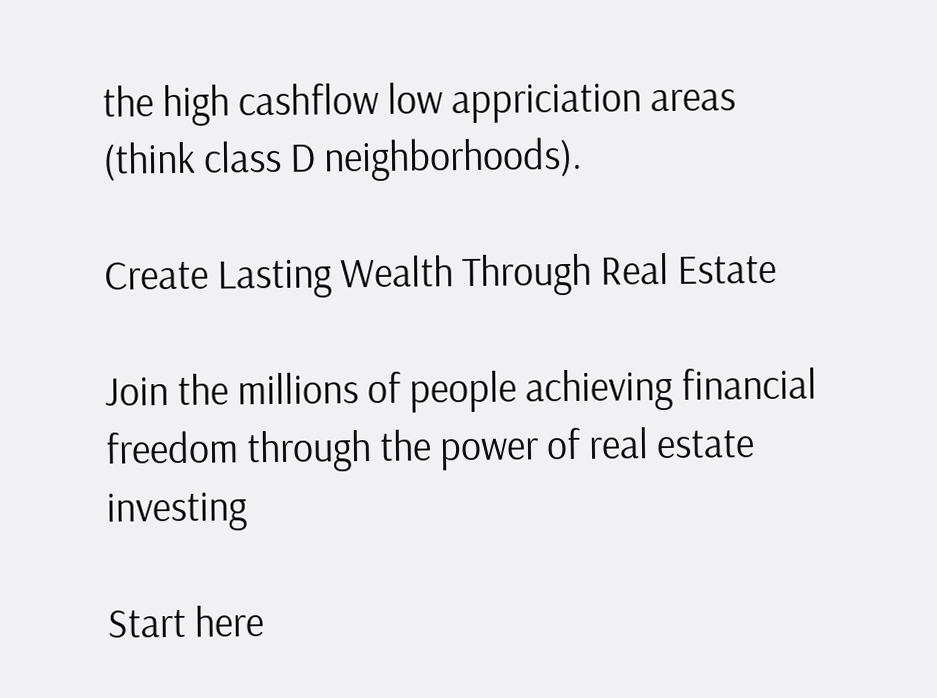the high cashflow low appriciation areas (think class D neighborhoods).

Create Lasting Wealth Through Real Estate

Join the millions of people achieving financial freedom through the power of real estate investing

Start here